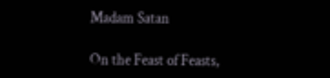Madam Satan

On the Feast of Feasts,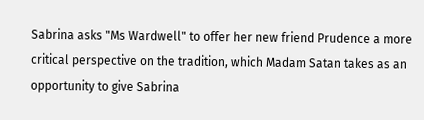Sabrina asks "Ms Wardwell" to offer her new friend Prudence a more critical perspective on the tradition, which Madam Satan takes as an opportunity to give Sabrina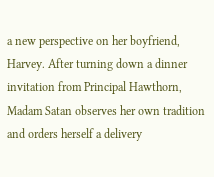a new perspective on her boyfriend, Harvey. After turning down a dinner invitation from Principal Hawthorn, Madam Satan observes her own tradition and orders herself a delivery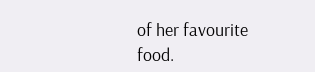of her favourite food.